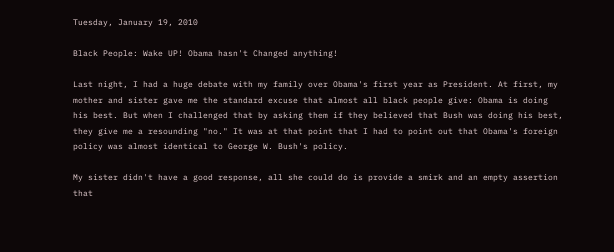Tuesday, January 19, 2010

Black People: Wake UP! Obama hasn't Changed anything!

Last night, I had a huge debate with my family over Obama's first year as President. At first, my mother and sister gave me the standard excuse that almost all black people give: Obama is doing his best. But when I challenged that by asking them if they believed that Bush was doing his best, they give me a resounding "no." It was at that point that I had to point out that Obama's foreign policy was almost identical to George W. Bush's policy.

My sister didn't have a good response, all she could do is provide a smirk and an empty assertion that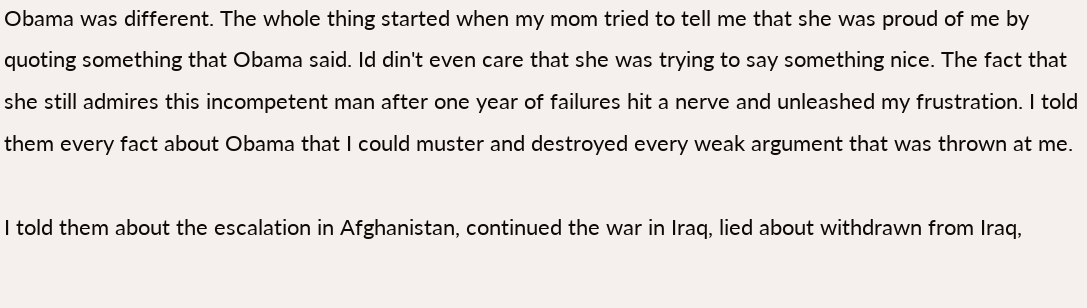Obama was different. The whole thing started when my mom tried to tell me that she was proud of me by quoting something that Obama said. Id din't even care that she was trying to say something nice. The fact that she still admires this incompetent man after one year of failures hit a nerve and unleashed my frustration. I told them every fact about Obama that I could muster and destroyed every weak argument that was thrown at me.

I told them about the escalation in Afghanistan, continued the war in Iraq, lied about withdrawn from Iraq,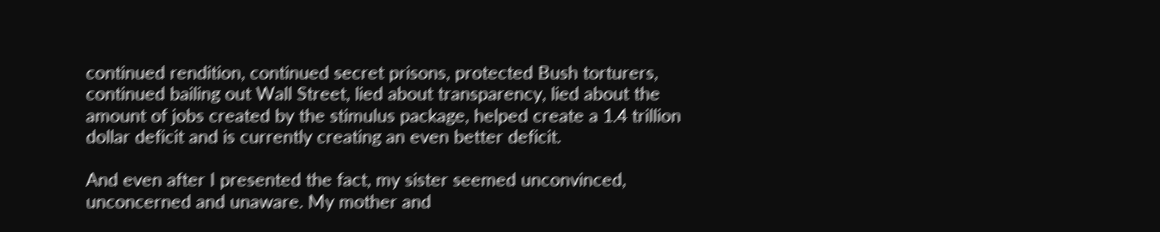continued rendition, continued secret prisons, protected Bush torturers, continued bailing out Wall Street, lied about transparency, lied about the amount of jobs created by the stimulus package, helped create a 1.4 trillion dollar deficit and is currently creating an even better deficit.

And even after I presented the fact, my sister seemed unconvinced, unconcerned and unaware. My mother and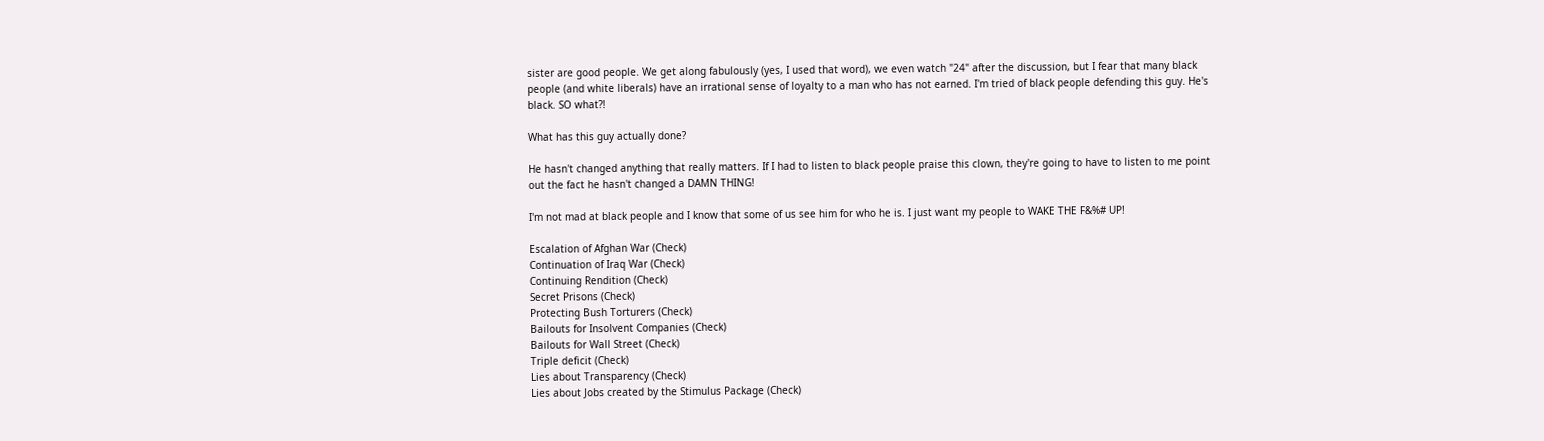sister are good people. We get along fabulously (yes, I used that word), we even watch "24" after the discussion, but I fear that many black people (and white liberals) have an irrational sense of loyalty to a man who has not earned. I'm tried of black people defending this guy. He's black. SO what?!

What has this guy actually done?

He hasn't changed anything that really matters. If I had to listen to black people praise this clown, they're going to have to listen to me point out the fact he hasn't changed a DAMN THING!

I'm not mad at black people and I know that some of us see him for who he is. I just want my people to WAKE THE F&%# UP!

Escalation of Afghan War (Check)
Continuation of Iraq War (Check)
Continuing Rendition (Check)
Secret Prisons (Check)
Protecting Bush Torturers (Check)
Bailouts for Insolvent Companies (Check)
Bailouts for Wall Street (Check)
Triple deficit (Check)
Lies about Transparency (Check)
Lies about Jobs created by the Stimulus Package (Check)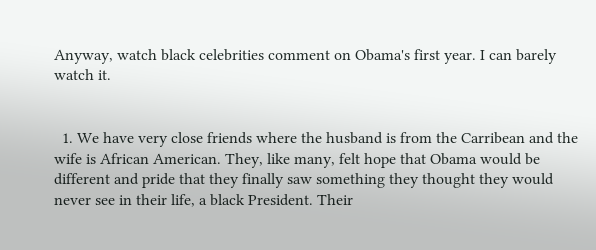Anyway, watch black celebrities comment on Obama's first year. I can barely watch it.


  1. We have very close friends where the husband is from the Carribean and the wife is African American. They, like many, felt hope that Obama would be different and pride that they finally saw something they thought they would never see in their life, a black President. Their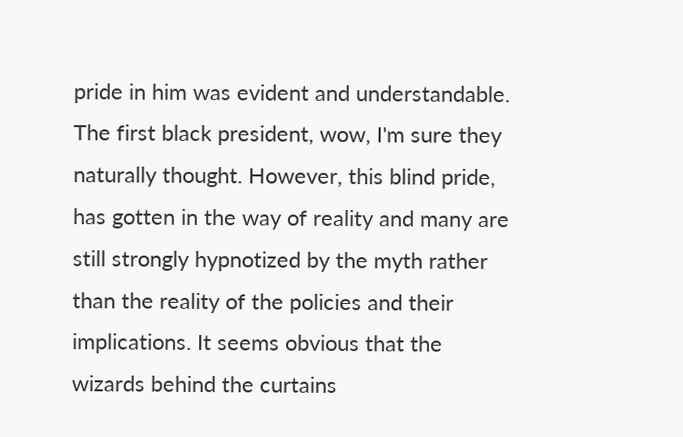pride in him was evident and understandable. The first black president, wow, I'm sure they naturally thought. However, this blind pride, has gotten in the way of reality and many are still strongly hypnotized by the myth rather than the reality of the policies and their implications. It seems obvious that the wizards behind the curtains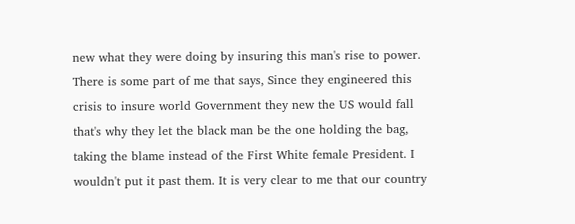new what they were doing by insuring this man's rise to power. There is some part of me that says, Since they engineered this crisis to insure world Government they new the US would fall that's why they let the black man be the one holding the bag, taking the blame instead of the First White female President. I wouldn't put it past them. It is very clear to me that our country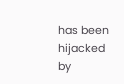has been hijacked by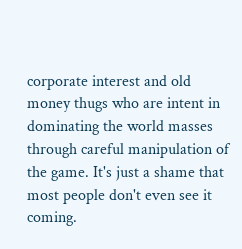corporate interest and old money thugs who are intent in dominating the world masses through careful manipulation of the game. It's just a shame that most people don't even see it coming.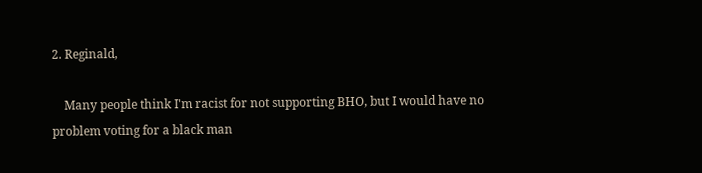2. Reginald,

    Many people think I'm racist for not supporting BHO, but I would have no problem voting for a black man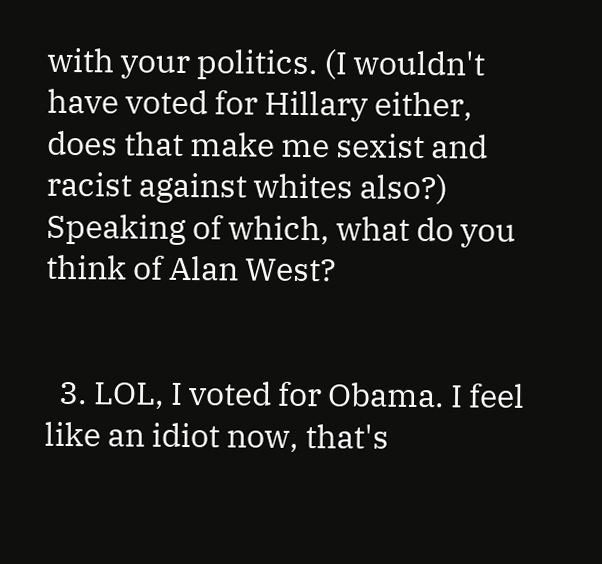with your politics. (I wouldn't have voted for Hillary either, does that make me sexist and racist against whites also?) Speaking of which, what do you think of Alan West?


  3. LOL, I voted for Obama. I feel like an idiot now, that's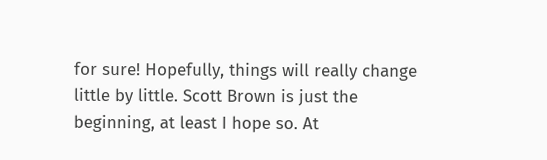for sure! Hopefully, things will really change little by little. Scott Brown is just the beginning, at least I hope so. At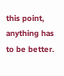this point, anything has to be better.